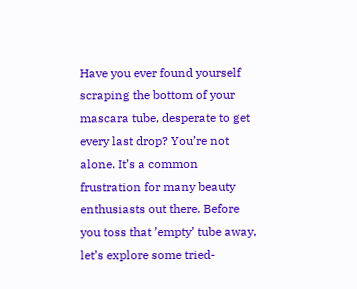Have you ever found yourself scraping the bottom of your mascara tube, desperate to get every last drop? You’re not alone. It’s a common frustration for many beauty enthusiasts out there. Before you toss that ’empty’ tube away, let’s explore some tried-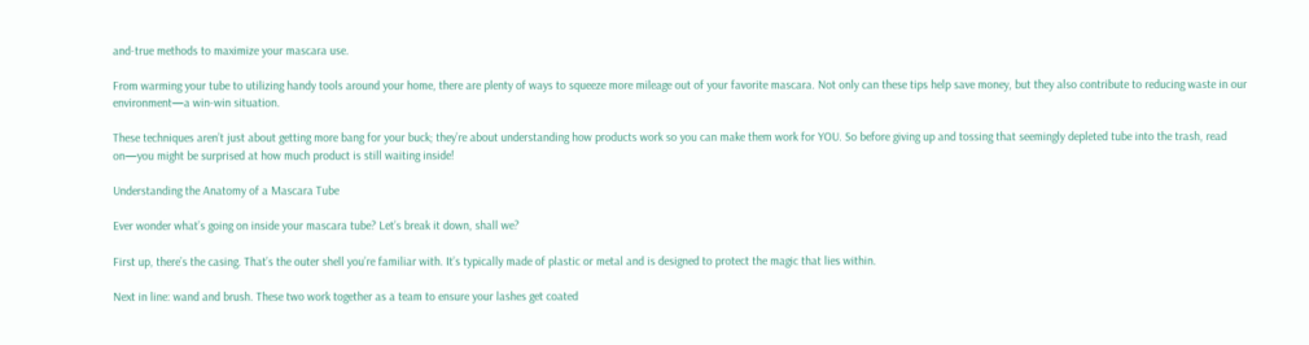and-true methods to maximize your mascara use.

From warming your tube to utilizing handy tools around your home, there are plenty of ways to squeeze more mileage out of your favorite mascara. Not only can these tips help save money, but they also contribute to reducing waste in our environment—a win-win situation.

These techniques aren’t just about getting more bang for your buck; they’re about understanding how products work so you can make them work for YOU. So before giving up and tossing that seemingly depleted tube into the trash, read on—you might be surprised at how much product is still waiting inside!

Understanding the Anatomy of a Mascara Tube

Ever wonder what’s going on inside your mascara tube? Let’s break it down, shall we?

First up, there’s the casing. That’s the outer shell you’re familiar with. It’s typically made of plastic or metal and is designed to protect the magic that lies within.

Next in line: wand and brush. These two work together as a team to ensure your lashes get coated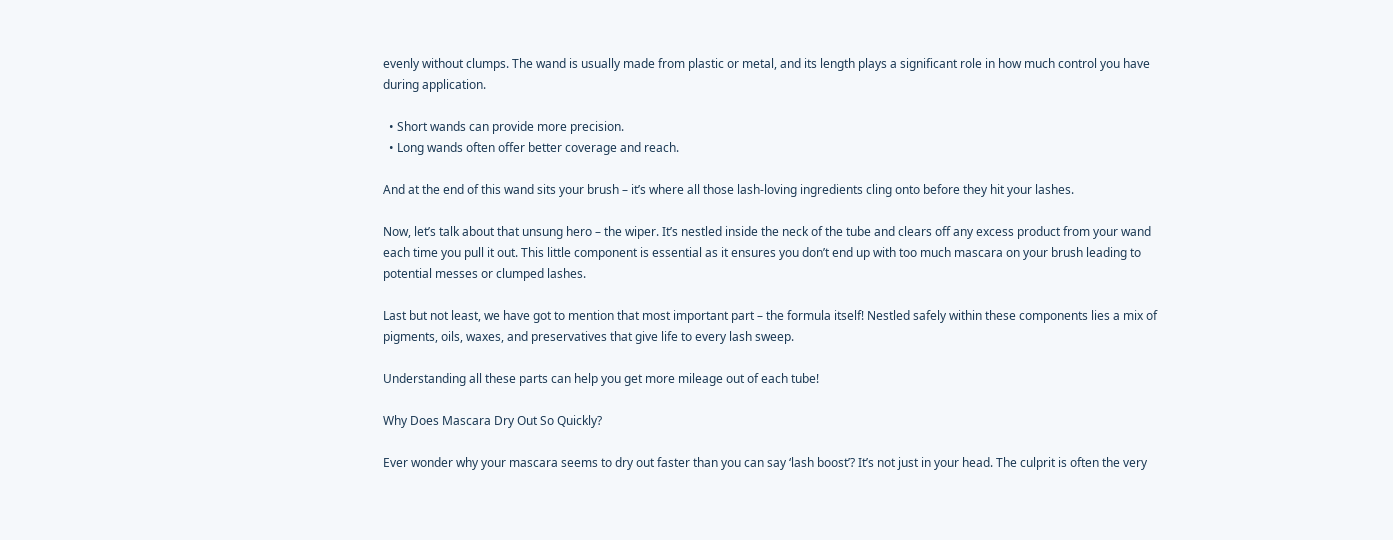evenly without clumps. The wand is usually made from plastic or metal, and its length plays a significant role in how much control you have during application.

  • Short wands can provide more precision.
  • Long wands often offer better coverage and reach.

And at the end of this wand sits your brush – it’s where all those lash-loving ingredients cling onto before they hit your lashes.

Now, let’s talk about that unsung hero – the wiper. It’s nestled inside the neck of the tube and clears off any excess product from your wand each time you pull it out. This little component is essential as it ensures you don’t end up with too much mascara on your brush leading to potential messes or clumped lashes.

Last but not least, we have got to mention that most important part – the formula itself! Nestled safely within these components lies a mix of pigments, oils, waxes, and preservatives that give life to every lash sweep.

Understanding all these parts can help you get more mileage out of each tube!

Why Does Mascara Dry Out So Quickly?

Ever wonder why your mascara seems to dry out faster than you can say ‘lash boost’? It’s not just in your head. The culprit is often the very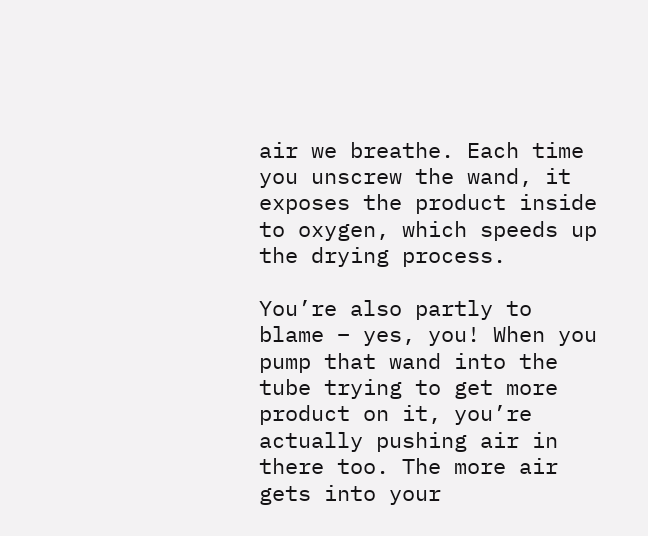air we breathe. Each time you unscrew the wand, it exposes the product inside to oxygen, which speeds up the drying process.

You’re also partly to blame – yes, you! When you pump that wand into the tube trying to get more product on it, you’re actually pushing air in there too. The more air gets into your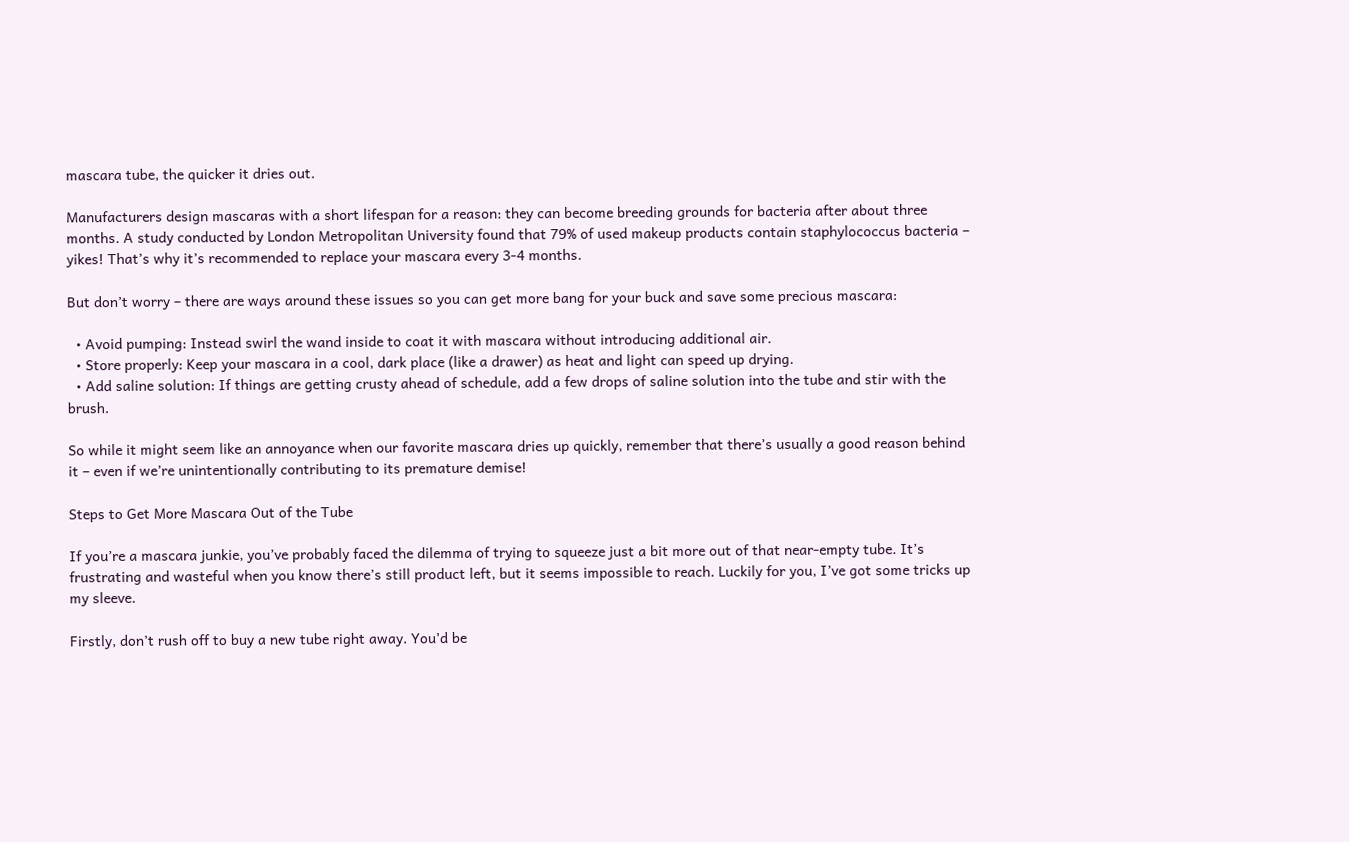mascara tube, the quicker it dries out.

Manufacturers design mascaras with a short lifespan for a reason: they can become breeding grounds for bacteria after about three months. A study conducted by London Metropolitan University found that 79% of used makeup products contain staphylococcus bacteria – yikes! That’s why it’s recommended to replace your mascara every 3-4 months.

But don’t worry – there are ways around these issues so you can get more bang for your buck and save some precious mascara:

  • Avoid pumping: Instead swirl the wand inside to coat it with mascara without introducing additional air.
  • Store properly: Keep your mascara in a cool, dark place (like a drawer) as heat and light can speed up drying.
  • Add saline solution: If things are getting crusty ahead of schedule, add a few drops of saline solution into the tube and stir with the brush.

So while it might seem like an annoyance when our favorite mascara dries up quickly, remember that there’s usually a good reason behind it – even if we’re unintentionally contributing to its premature demise!

Steps to Get More Mascara Out of the Tube

If you’re a mascara junkie, you’ve probably faced the dilemma of trying to squeeze just a bit more out of that near-empty tube. It’s frustrating and wasteful when you know there’s still product left, but it seems impossible to reach. Luckily for you, I’ve got some tricks up my sleeve.

Firstly, don’t rush off to buy a new tube right away. You’d be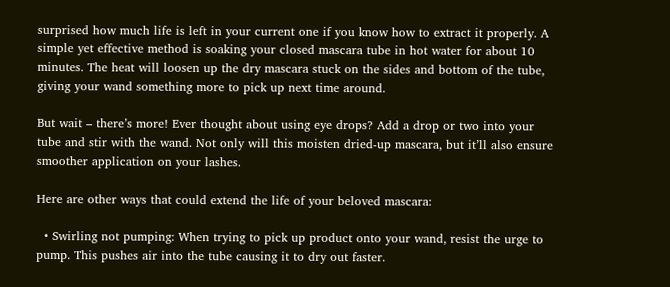surprised how much life is left in your current one if you know how to extract it properly. A simple yet effective method is soaking your closed mascara tube in hot water for about 10 minutes. The heat will loosen up the dry mascara stuck on the sides and bottom of the tube, giving your wand something more to pick up next time around.

But wait – there’s more! Ever thought about using eye drops? Add a drop or two into your tube and stir with the wand. Not only will this moisten dried-up mascara, but it’ll also ensure smoother application on your lashes.

Here are other ways that could extend the life of your beloved mascara:

  • Swirling not pumping: When trying to pick up product onto your wand, resist the urge to pump. This pushes air into the tube causing it to dry out faster.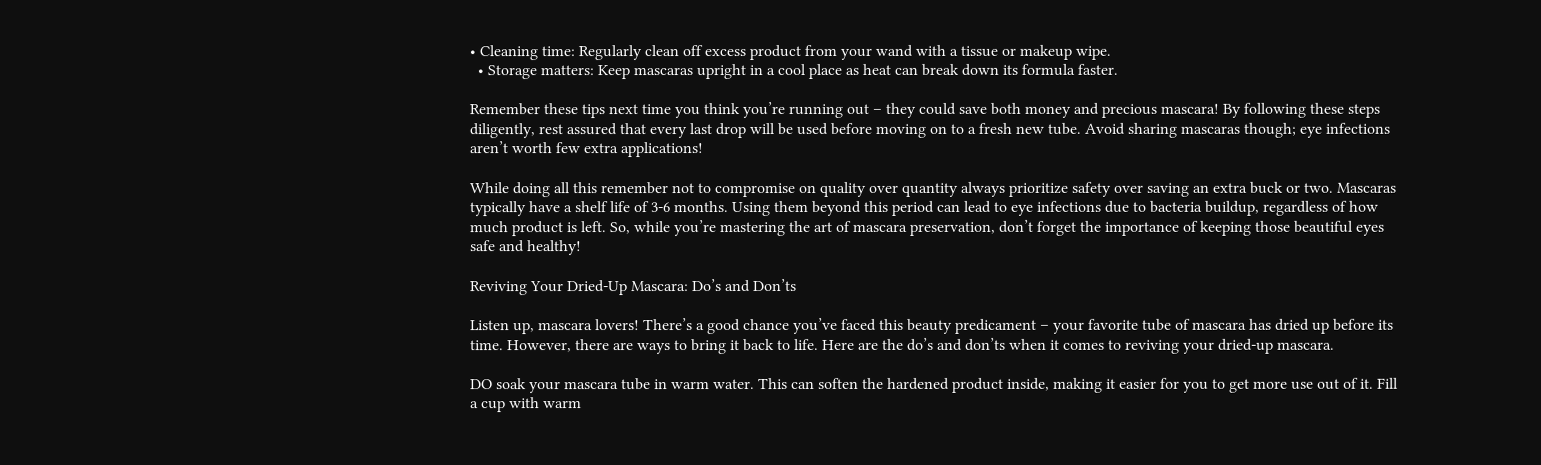• Cleaning time: Regularly clean off excess product from your wand with a tissue or makeup wipe.
  • Storage matters: Keep mascaras upright in a cool place as heat can break down its formula faster.

Remember these tips next time you think you’re running out – they could save both money and precious mascara! By following these steps diligently, rest assured that every last drop will be used before moving on to a fresh new tube. Avoid sharing mascaras though; eye infections aren’t worth few extra applications!

While doing all this remember not to compromise on quality over quantity always prioritize safety over saving an extra buck or two. Mascaras typically have a shelf life of 3-6 months. Using them beyond this period can lead to eye infections due to bacteria buildup, regardless of how much product is left. So, while you’re mastering the art of mascara preservation, don’t forget the importance of keeping those beautiful eyes safe and healthy!

Reviving Your Dried-Up Mascara: Do’s and Don’ts

Listen up, mascara lovers! There’s a good chance you’ve faced this beauty predicament – your favorite tube of mascara has dried up before its time. However, there are ways to bring it back to life. Here are the do’s and don’ts when it comes to reviving your dried-up mascara.

DO soak your mascara tube in warm water. This can soften the hardened product inside, making it easier for you to get more use out of it. Fill a cup with warm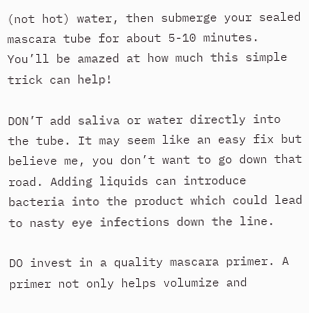(not hot) water, then submerge your sealed mascara tube for about 5-10 minutes. You’ll be amazed at how much this simple trick can help!

DON’T add saliva or water directly into the tube. It may seem like an easy fix but believe me, you don’t want to go down that road. Adding liquids can introduce bacteria into the product which could lead to nasty eye infections down the line.

DO invest in a quality mascara primer. A primer not only helps volumize and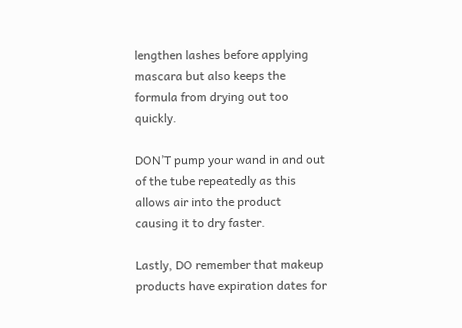lengthen lashes before applying mascara but also keeps the formula from drying out too quickly.

DON’T pump your wand in and out of the tube repeatedly as this allows air into the product causing it to dry faster.

Lastly, DO remember that makeup products have expiration dates for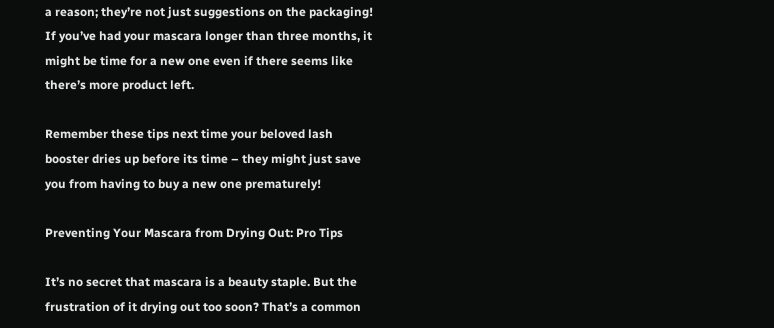a reason; they’re not just suggestions on the packaging! If you’ve had your mascara longer than three months, it might be time for a new one even if there seems like there’s more product left.

Remember these tips next time your beloved lash booster dries up before its time – they might just save you from having to buy a new one prematurely!

Preventing Your Mascara from Drying Out: Pro Tips

It’s no secret that mascara is a beauty staple. But the frustration of it drying out too soon? That’s a common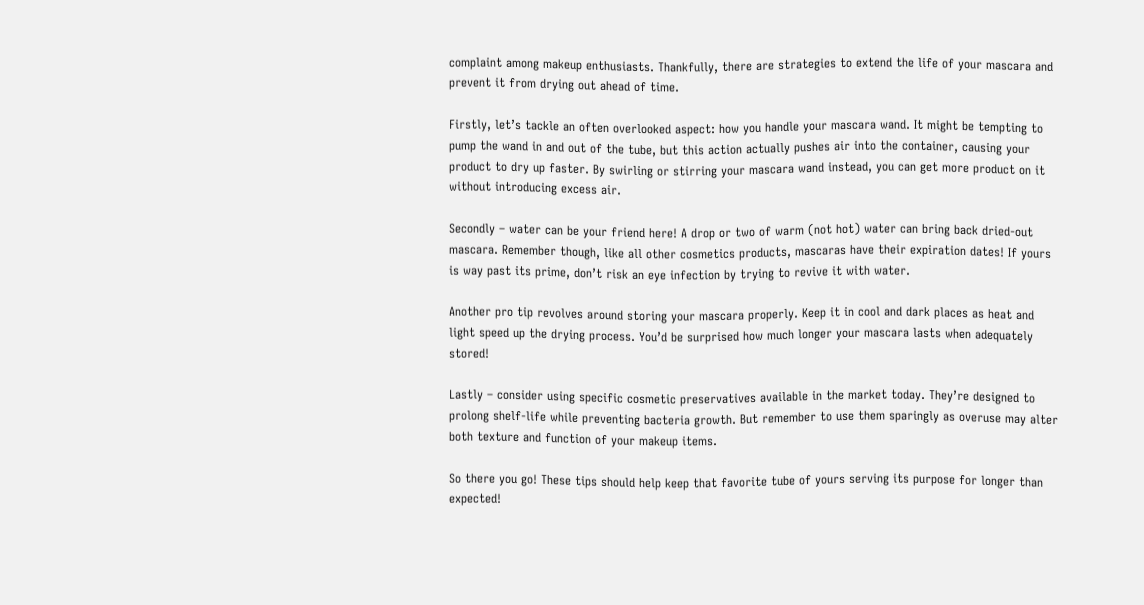complaint among makeup enthusiasts. Thankfully, there are strategies to extend the life of your mascara and prevent it from drying out ahead of time.

Firstly, let’s tackle an often overlooked aspect: how you handle your mascara wand. It might be tempting to pump the wand in and out of the tube, but this action actually pushes air into the container, causing your product to dry up faster. By swirling or stirring your mascara wand instead, you can get more product on it without introducing excess air.

Secondly – water can be your friend here! A drop or two of warm (not hot) water can bring back dried-out mascara. Remember though, like all other cosmetics products, mascaras have their expiration dates! If yours is way past its prime, don’t risk an eye infection by trying to revive it with water.

Another pro tip revolves around storing your mascara properly. Keep it in cool and dark places as heat and light speed up the drying process. You’d be surprised how much longer your mascara lasts when adequately stored!

Lastly – consider using specific cosmetic preservatives available in the market today. They’re designed to prolong shelf-life while preventing bacteria growth. But remember to use them sparingly as overuse may alter both texture and function of your makeup items.

So there you go! These tips should help keep that favorite tube of yours serving its purpose for longer than expected!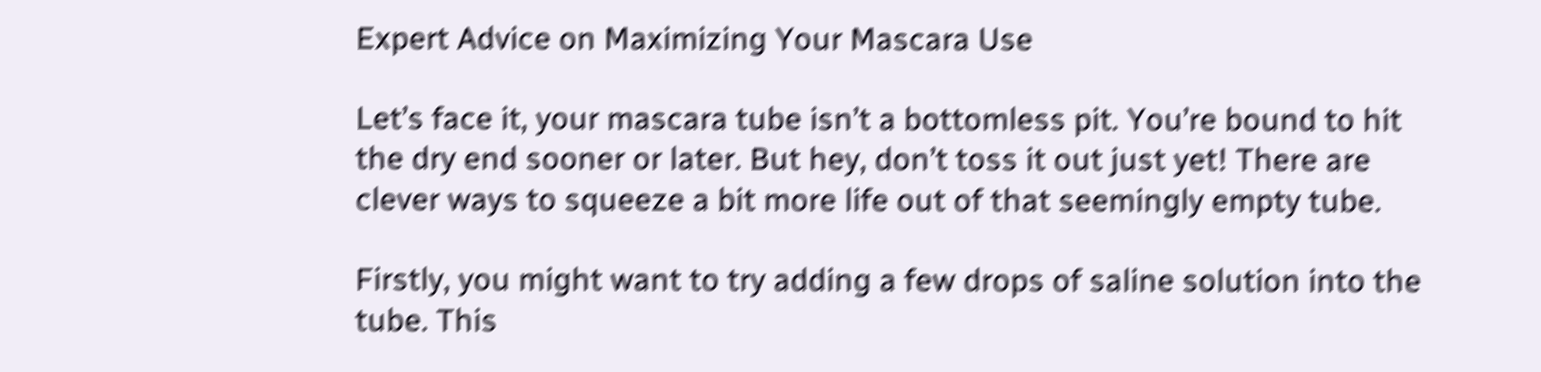Expert Advice on Maximizing Your Mascara Use

Let’s face it, your mascara tube isn’t a bottomless pit. You’re bound to hit the dry end sooner or later. But hey, don’t toss it out just yet! There are clever ways to squeeze a bit more life out of that seemingly empty tube.

Firstly, you might want to try adding a few drops of saline solution into the tube. This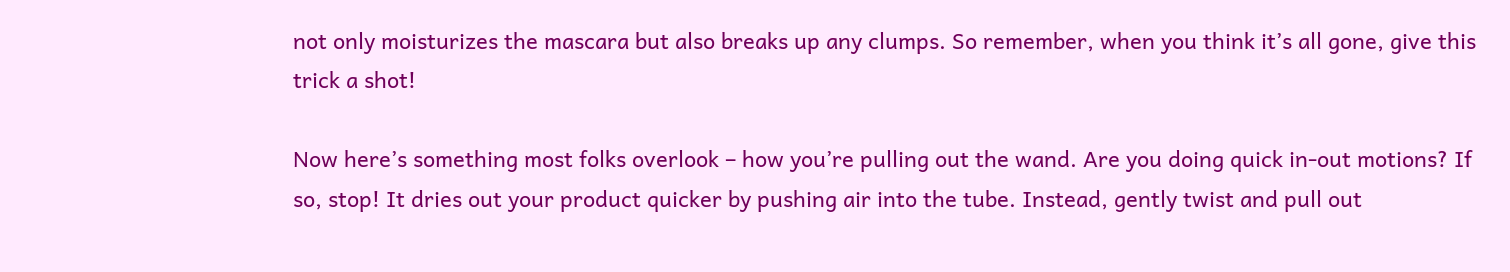not only moisturizes the mascara but also breaks up any clumps. So remember, when you think it’s all gone, give this trick a shot!

Now here’s something most folks overlook – how you’re pulling out the wand. Are you doing quick in-out motions? If so, stop! It dries out your product quicker by pushing air into the tube. Instead, gently twist and pull out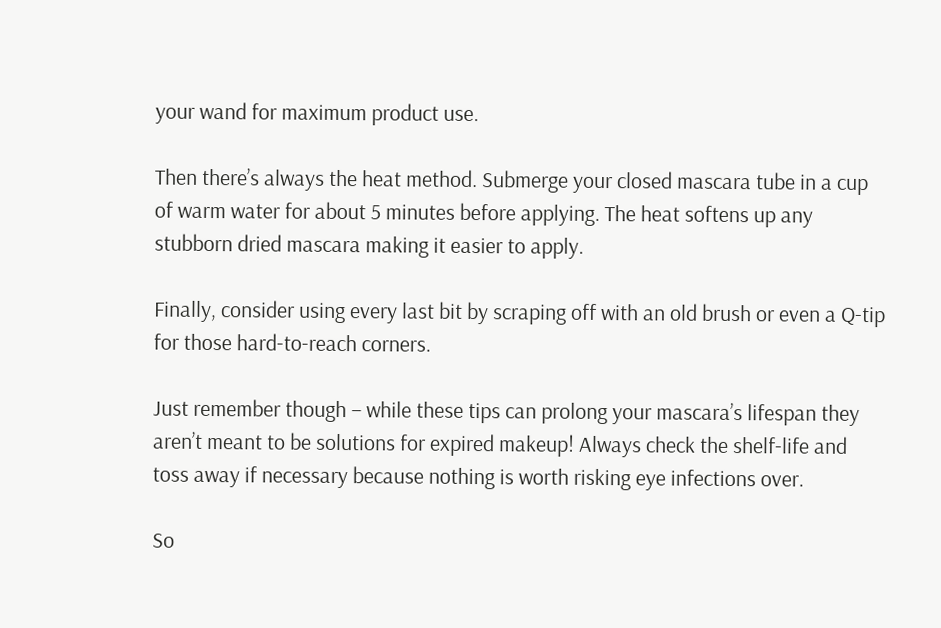your wand for maximum product use.

Then there’s always the heat method. Submerge your closed mascara tube in a cup of warm water for about 5 minutes before applying. The heat softens up any stubborn dried mascara making it easier to apply.

Finally, consider using every last bit by scraping off with an old brush or even a Q-tip for those hard-to-reach corners.

Just remember though – while these tips can prolong your mascara’s lifespan they aren’t meant to be solutions for expired makeup! Always check the shelf-life and toss away if necessary because nothing is worth risking eye infections over.

So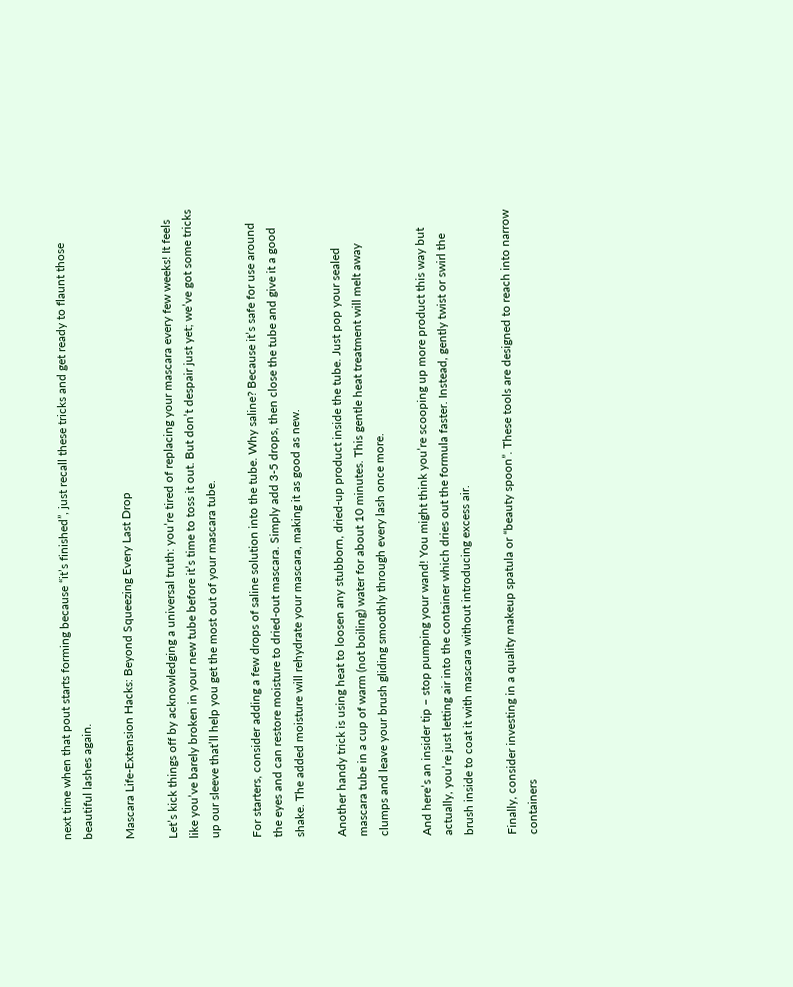next time when that pout starts forming because “it’s finished”, just recall these tricks and get ready to flaunt those beautiful lashes again.

Mascara Life-Extension Hacks: Beyond Squeezing Every Last Drop

Let’s kick things off by acknowledging a universal truth: you’re tired of replacing your mascara every few weeks! It feels like you’ve barely broken in your new tube before it’s time to toss it out. But don’t despair just yet; we’ve got some tricks up our sleeve that’ll help you get the most out of your mascara tube.

For starters, consider adding a few drops of saline solution into the tube. Why saline? Because it’s safe for use around the eyes and can restore moisture to dried-out mascara. Simply add 3-5 drops, then close the tube and give it a good shake. The added moisture will rehydrate your mascara, making it as good as new.

Another handy trick is using heat to loosen any stubborn, dried-up product inside the tube. Just pop your sealed mascara tube in a cup of warm (not boiling) water for about 10 minutes. This gentle heat treatment will melt away clumps and leave your brush gliding smoothly through every lash once more.

And here’s an insider tip – stop pumping your wand! You might think you’re scooping up more product this way but actually, you’re just letting air into the container which dries out the formula faster. Instead, gently twist or swirl the brush inside to coat it with mascara without introducing excess air.

Finally, consider investing in a quality makeup spatula or “beauty spoon”. These tools are designed to reach into narrow containers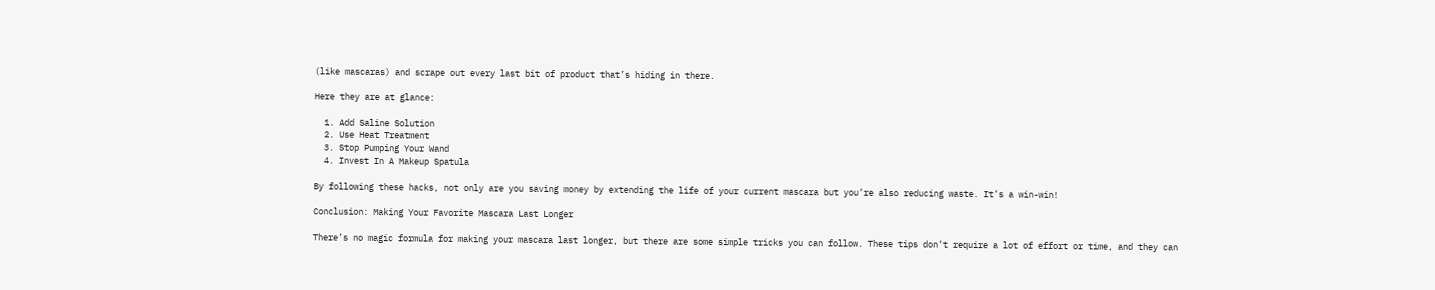(like mascaras) and scrape out every last bit of product that’s hiding in there.

Here they are at glance:

  1. Add Saline Solution
  2. Use Heat Treatment
  3. Stop Pumping Your Wand
  4. Invest In A Makeup Spatula

By following these hacks, not only are you saving money by extending the life of your current mascara but you’re also reducing waste. It’s a win-win!

Conclusion: Making Your Favorite Mascara Last Longer

There’s no magic formula for making your mascara last longer, but there are some simple tricks you can follow. These tips don’t require a lot of effort or time, and they can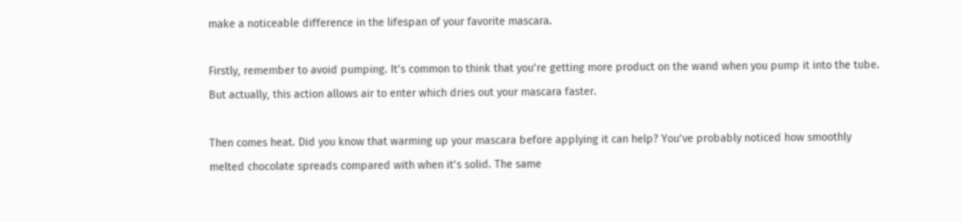make a noticeable difference in the lifespan of your favorite mascara.

Firstly, remember to avoid pumping. It’s common to think that you’re getting more product on the wand when you pump it into the tube. But actually, this action allows air to enter which dries out your mascara faster.

Then comes heat. Did you know that warming up your mascara before applying it can help? You’ve probably noticed how smoothly melted chocolate spreads compared with when it’s solid. The same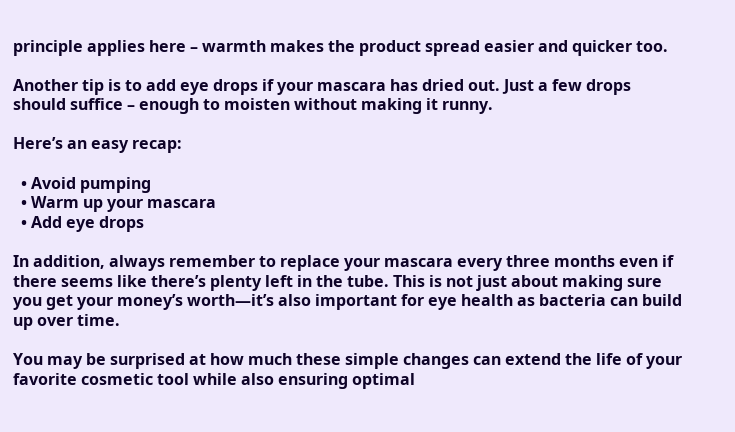principle applies here – warmth makes the product spread easier and quicker too.

Another tip is to add eye drops if your mascara has dried out. Just a few drops should suffice – enough to moisten without making it runny.

Here’s an easy recap:

  • Avoid pumping
  • Warm up your mascara
  • Add eye drops

In addition, always remember to replace your mascara every three months even if there seems like there’s plenty left in the tube. This is not just about making sure you get your money’s worth—it’s also important for eye health as bacteria can build up over time.

You may be surprised at how much these simple changes can extend the life of your favorite cosmetic tool while also ensuring optimal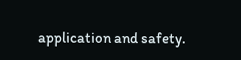application and safety.